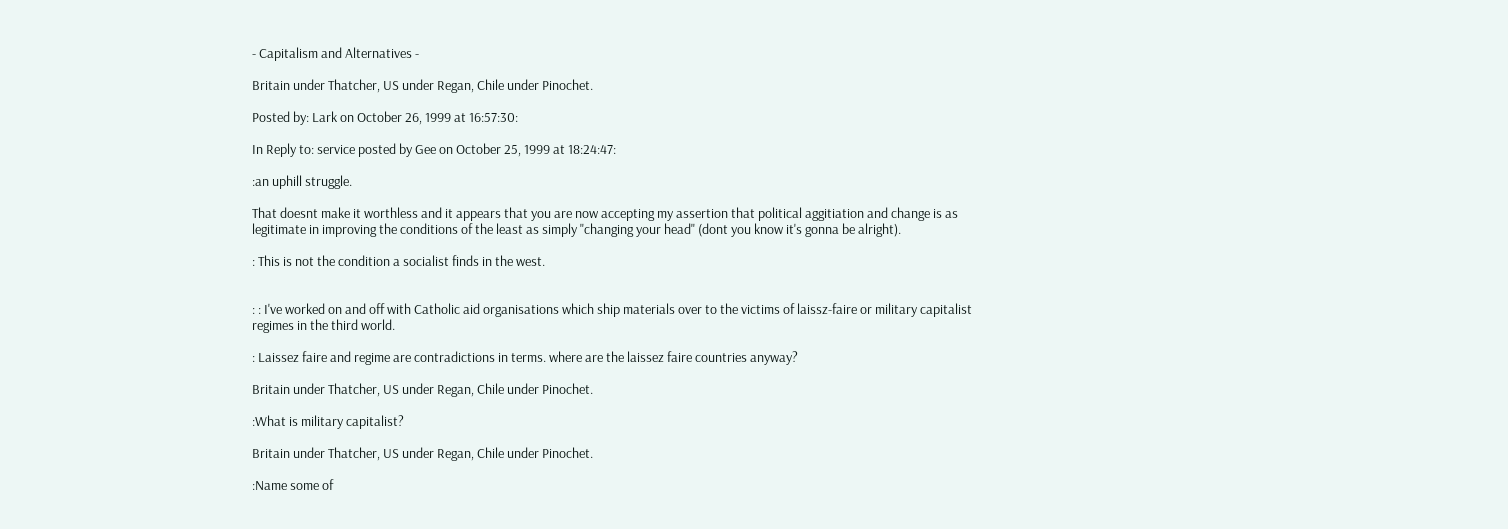- Capitalism and Alternatives -

Britain under Thatcher, US under Regan, Chile under Pinochet.

Posted by: Lark on October 26, 1999 at 16:57:30:

In Reply to: service posted by Gee on October 25, 1999 at 18:24:47:

:an uphill struggle.

That doesnt make it worthless and it appears that you are now accepting my assertion that political aggitiation and change is as legitimate in improving the conditions of the least as simply "changing your head" (dont you know it's gonna be alright).

: This is not the condition a socialist finds in the west.


: : I've worked on and off with Catholic aid organisations which ship materials over to the victims of laissz-faire or military capitalist regimes in the third world.

: Laissez faire and regime are contradictions in terms. where are the laissez faire countries anyway?

Britain under Thatcher, US under Regan, Chile under Pinochet.

:What is military capitalist?

Britain under Thatcher, US under Regan, Chile under Pinochet.

:Name some of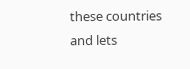these countries and lets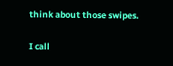think about those swipes.

I call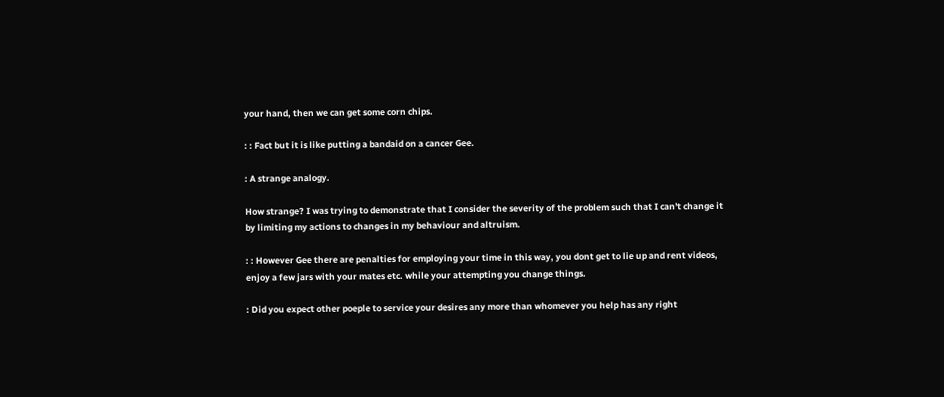your hand, then we can get some corn chips.

: : Fact but it is like putting a bandaid on a cancer Gee.

: A strange analogy.

How strange? I was trying to demonstrate that I consider the severity of the problem such that I can't change it by limiting my actions to changes in my behaviour and altruism.

: : However Gee there are penalties for employing your time in this way, you dont get to lie up and rent videos, enjoy a few jars with your mates etc. while your attempting you change things.

: Did you expect other poeple to service your desires any more than whomever you help has any right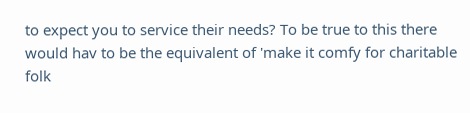to expect you to service their needs? To be true to this there would hav to be the equivalent of 'make it comfy for charitable folk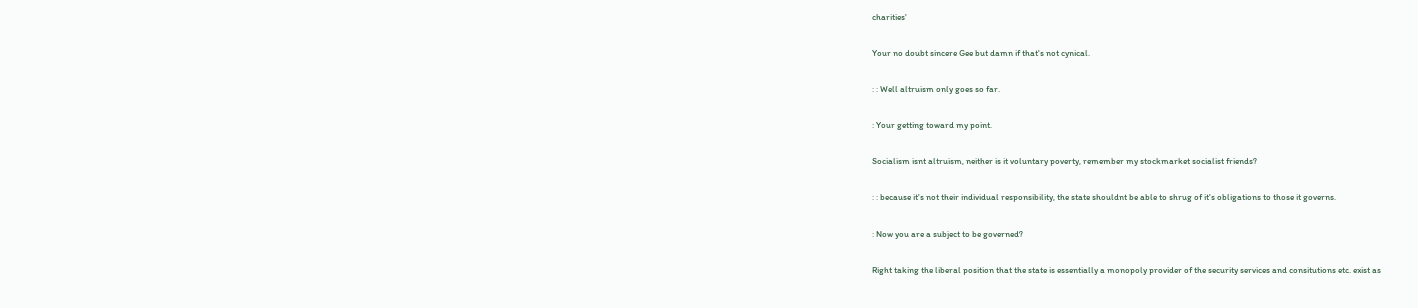charities'

Your no doubt sincere Gee but damn if that's not cynical.

: : Well altruism only goes so far.

: Your getting toward my point.

Socialism isnt altruism, neither is it voluntary poverty, remember my stockmarket socialist friends?

: : because it's not their individual responsibility, the state shouldnt be able to shrug of it's obligations to those it governs.

: Now you are a subject to be governed?

Right taking the liberal position that the state is essentially a monopoly provider of the security services and consitutions etc. exist as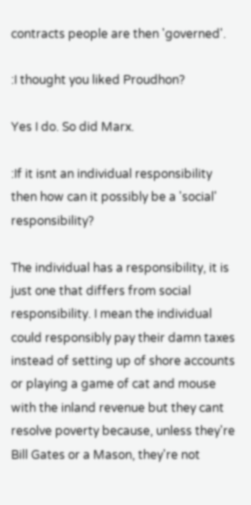contracts people are then 'governed'.

:I thought you liked Proudhon?

Yes I do. So did Marx.

:If it isnt an individual responsibility then how can it possibly be a 'social' responsibility?

The individual has a responsibility, it is just one that differs from social responsibility. I mean the individual could responsibly pay their damn taxes instead of setting up of shore accounts or playing a game of cat and mouse with the inland revenue but they cant resolve poverty because, unless they're Bill Gates or a Mason, they're not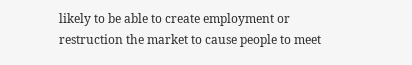likely to be able to create employment or restruction the market to cause people to meet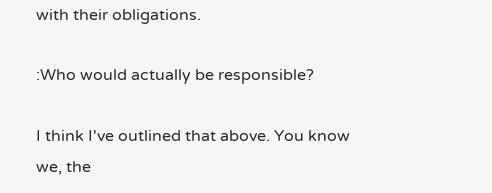with their obligations.

:Who would actually be responsible?

I think I've outlined that above. You know we, the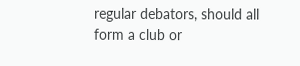regular debators, should all form a club or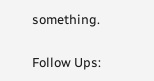something.

Follow Ups: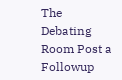The Debating Room Post a Followup